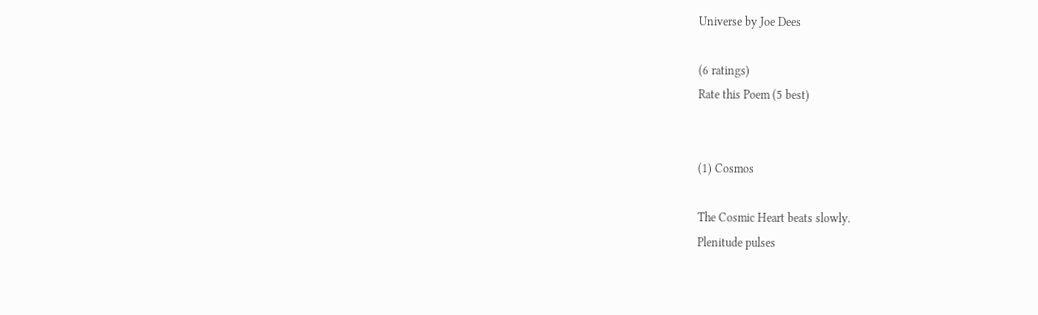Universe by Joe Dees

(6 ratings)
Rate this Poem (5 best)


(1) Cosmos

The Cosmic Heart beats slowly.
Plenitude pulses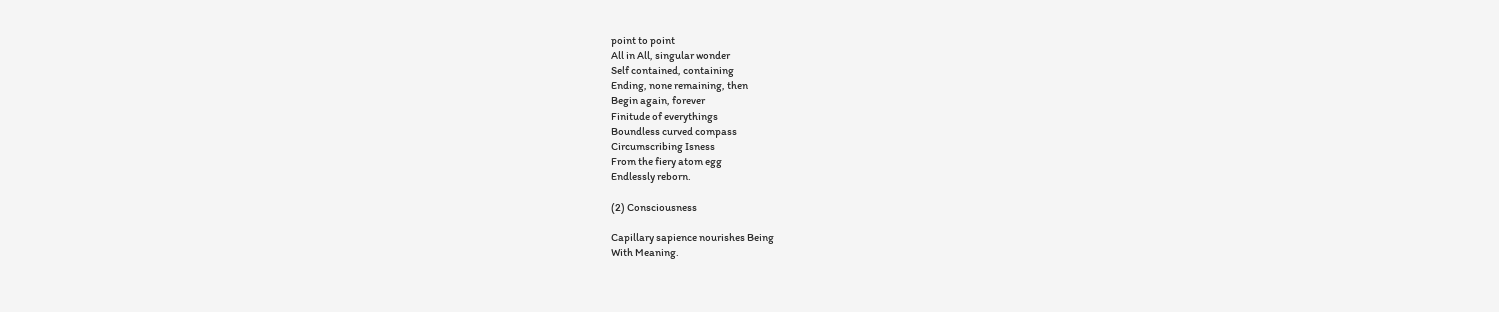point to point
All in All, singular wonder
Self contained, containing
Ending, none remaining, then
Begin again, forever
Finitude of everythings
Boundless curved compass
Circumscribing Isness
From the fiery atom egg
Endlessly reborn.

(2) Consciousness

Capillary sapience nourishes Being
With Meaning.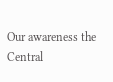Our awareness the
Central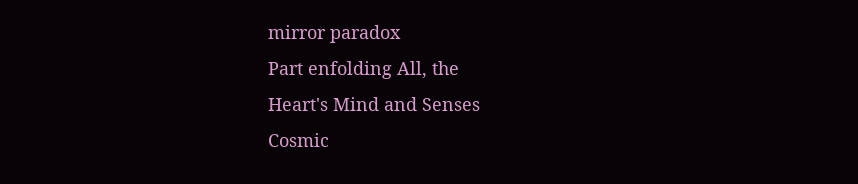mirror paradox
Part enfolding All, the
Heart's Mind and Senses
Cosmic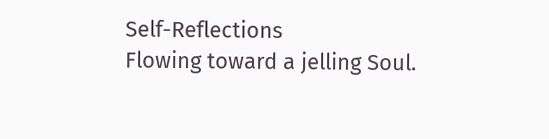Self-Reflections
Flowing toward a jelling Soul.